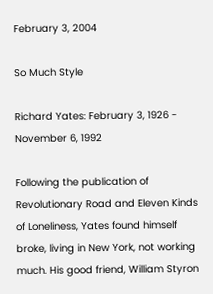February 3, 2004

So Much Style

Richard Yates: February 3, 1926 - November 6, 1992

Following the publication of Revolutionary Road and Eleven Kinds of Loneliness, Yates found himself broke, living in New York, not working much. His good friend, William Styron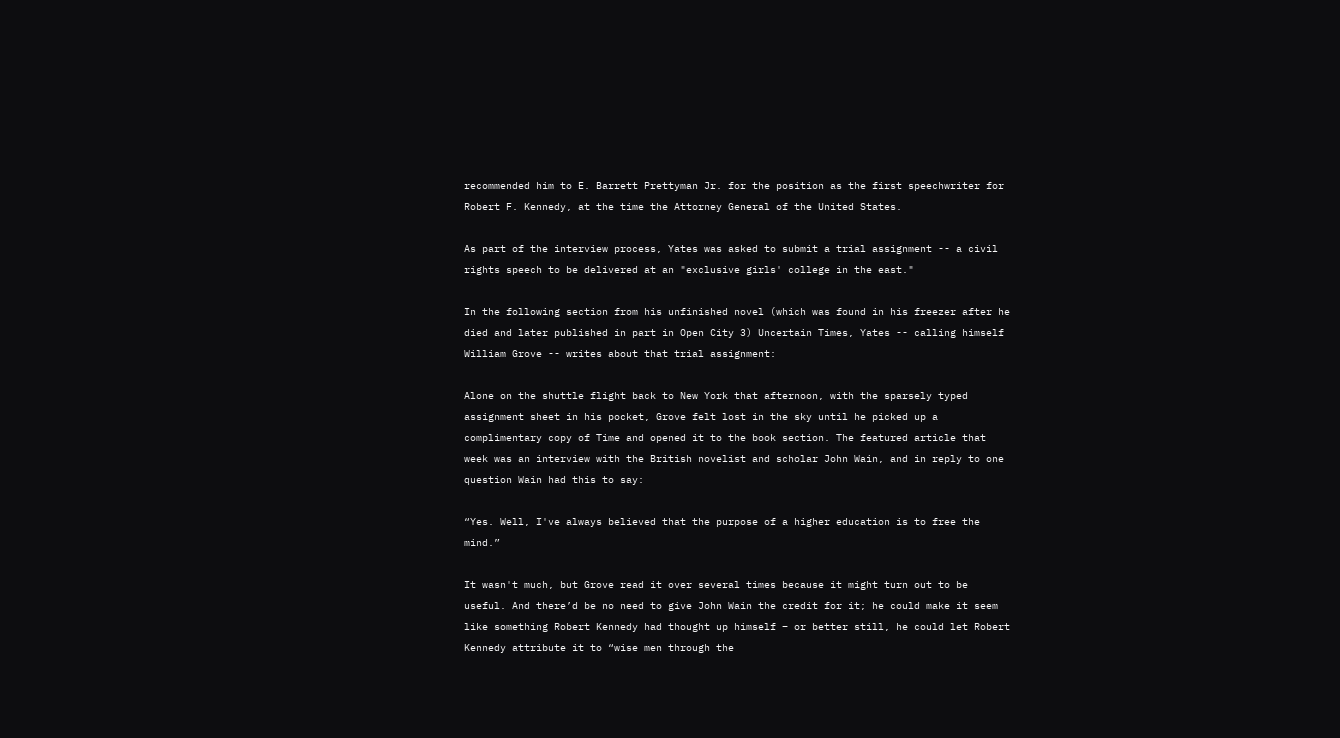recommended him to E. Barrett Prettyman Jr. for the position as the first speechwriter for Robert F. Kennedy, at the time the Attorney General of the United States.

As part of the interview process, Yates was asked to submit a trial assignment -- a civil rights speech to be delivered at an "exclusive girls' college in the east."

In the following section from his unfinished novel (which was found in his freezer after he died and later published in part in Open City 3) Uncertain Times, Yates -- calling himself William Grove -- writes about that trial assignment:

Alone on the shuttle flight back to New York that afternoon, with the sparsely typed assignment sheet in his pocket, Grove felt lost in the sky until he picked up a complimentary copy of Time and opened it to the book section. The featured article that week was an interview with the British novelist and scholar John Wain, and in reply to one question Wain had this to say:

“Yes. Well, I've always believed that the purpose of a higher education is to free the mind.”

It wasn't much, but Grove read it over several times because it might turn out to be useful. And there’d be no need to give John Wain the credit for it; he could make it seem like something Robert Kennedy had thought up himself – or better still, he could let Robert Kennedy attribute it to “wise men through the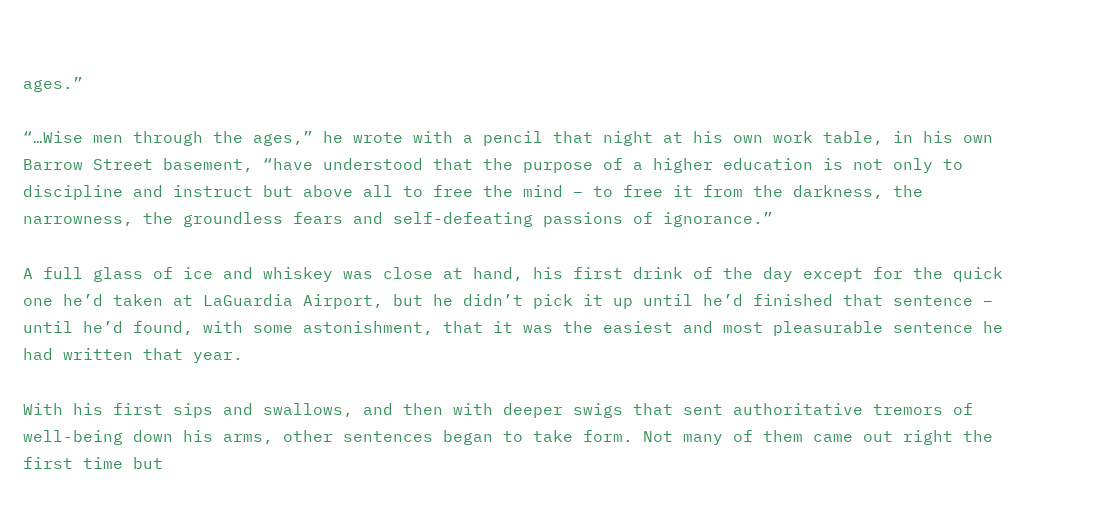ages.”

“…Wise men through the ages,” he wrote with a pencil that night at his own work table, in his own Barrow Street basement, “have understood that the purpose of a higher education is not only to discipline and instruct but above all to free the mind – to free it from the darkness, the narrowness, the groundless fears and self-defeating passions of ignorance.”

A full glass of ice and whiskey was close at hand, his first drink of the day except for the quick one he’d taken at LaGuardia Airport, but he didn’t pick it up until he’d finished that sentence – until he’d found, with some astonishment, that it was the easiest and most pleasurable sentence he had written that year.

With his first sips and swallows, and then with deeper swigs that sent authoritative tremors of well-being down his arms, other sentences began to take form. Not many of them came out right the first time but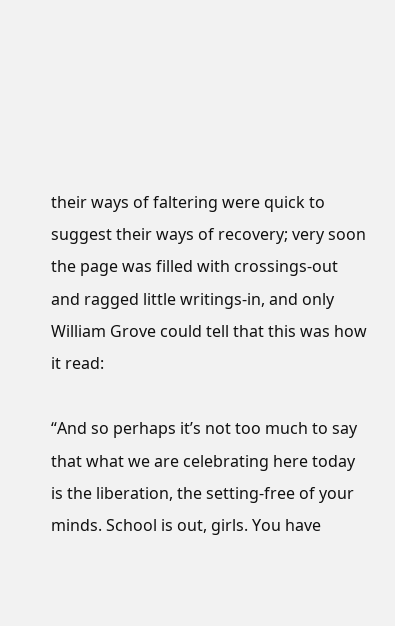their ways of faltering were quick to suggest their ways of recovery; very soon the page was filled with crossings-out and ragged little writings-in, and only William Grove could tell that this was how it read:

“And so perhaps it’s not too much to say that what we are celebrating here today is the liberation, the setting-free of your minds. School is out, girls. You have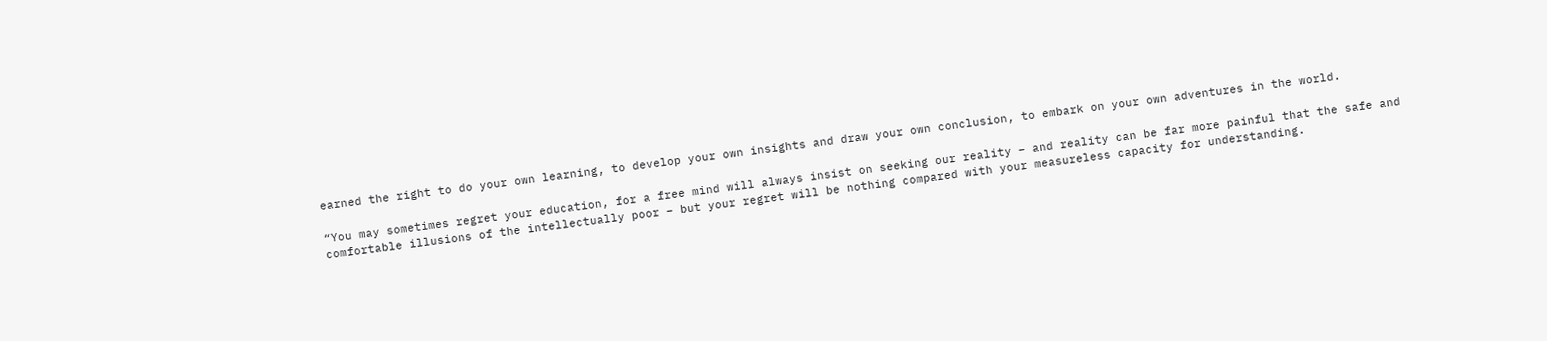earned the right to do your own learning, to develop your own insights and draw your own conclusion, to embark on your own adventures in the world.

“You may sometimes regret your education, for a free mind will always insist on seeking our reality – and reality can be far more painful that the safe and comfortable illusions of the intellectually poor – but your regret will be nothing compared with your measureless capacity for understanding.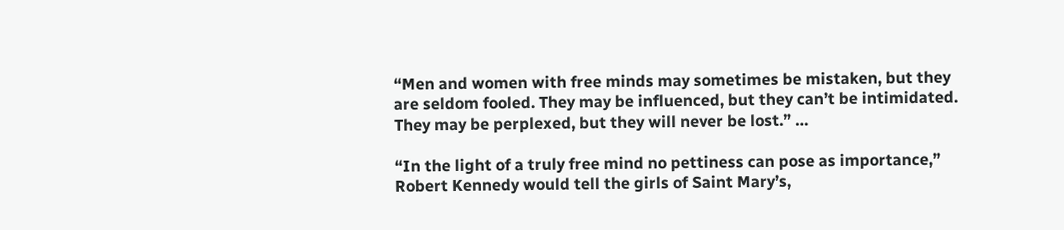“Men and women with free minds may sometimes be mistaken, but they are seldom fooled. They may be influenced, but they can’t be intimidated. They may be perplexed, but they will never be lost.” …

“In the light of a truly free mind no pettiness can pose as importance,” Robert Kennedy would tell the girls of Saint Mary’s,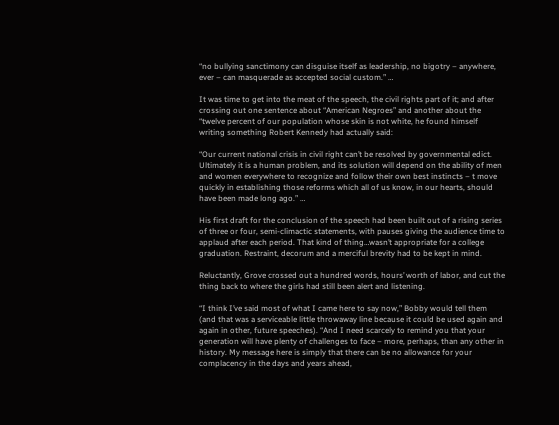“no bullying sanctimony can disguise itself as leadership, no bigotry – anywhere, ever – can masquerade as accepted social custom.” …

It was time to get into the meat of the speech, the civil rights part of it; and after crossing out one sentence about “American Negroes” and another about the “twelve percent of our population whose skin is not white, he found himself writing something Robert Kennedy had actually said:

“Our current national crisis in civil right can’t be resolved by governmental edict. Ultimately it is a human problem, and its solution will depend on the ability of men and women everywhere to recognize and follow their own best instincts – t move quickly in establishing those reforms which all of us know, in our hearts, should have been made long ago.” …

His first draft for the conclusion of the speech had been built out of a rising series of three or four, semi-climactic statements, with pauses giving the audience time to applaud after each period. That kind of thing…wasn’t appropriate for a college graduation. Restraint, decorum and a merciful brevity had to be kept in mind.

Reluctantly, Grove crossed out a hundred words, hours’ worth of labor, and cut the thing back to where the girls had still been alert and listening.

“I think I’ve said most of what I came here to say now,” Bobby would tell them (and that was a serviceable little throwaway line because it could be used again and again in other, future speeches). “And I need scarcely to remind you that your generation will have plenty of challenges to face – more, perhaps, than any other in history. My message here is simply that there can be no allowance for your complacency in the days and years ahead,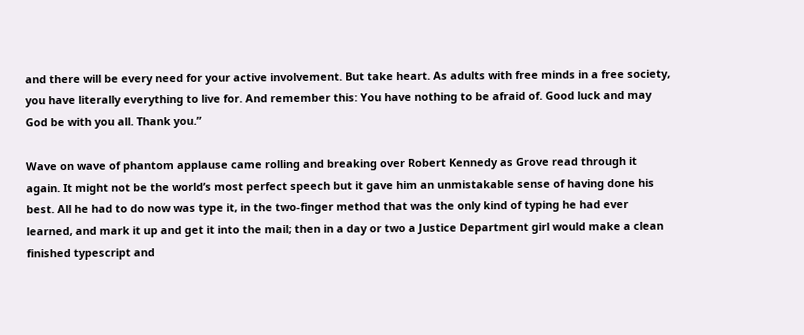and there will be every need for your active involvement. But take heart. As adults with free minds in a free society, you have literally everything to live for. And remember this: You have nothing to be afraid of. Good luck and may God be with you all. Thank you.”

Wave on wave of phantom applause came rolling and breaking over Robert Kennedy as Grove read through it again. It might not be the world’s most perfect speech but it gave him an unmistakable sense of having done his best. All he had to do now was type it, in the two-finger method that was the only kind of typing he had ever learned, and mark it up and get it into the mail; then in a day or two a Justice Department girl would make a clean finished typescript and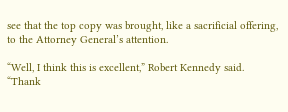see that the top copy was brought, like a sacrificial offering, to the Attorney General’s attention.

“Well, I think this is excellent,” Robert Kennedy said.
“Thank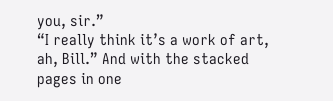you, sir.”
“I really think it’s a work of art, ah, Bill.” And with the stacked pages in one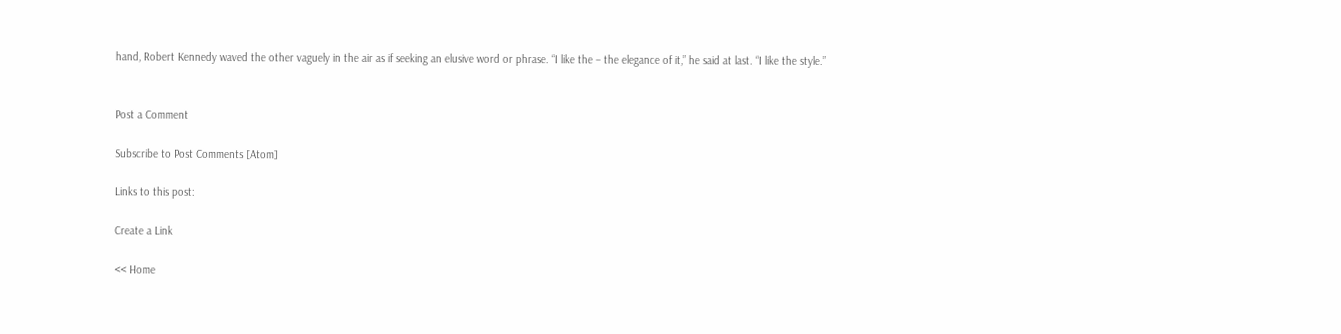hand, Robert Kennedy waved the other vaguely in the air as if seeking an elusive word or phrase. “I like the – the elegance of it,” he said at last. “I like the style.”


Post a Comment

Subscribe to Post Comments [Atom]

Links to this post:

Create a Link

<< Home